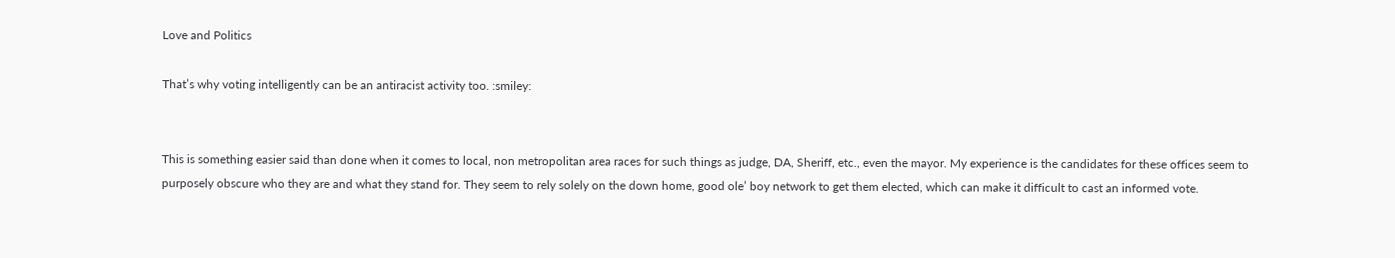Love and Politics

That’s why voting intelligently can be an antiracist activity too. :smiley:


This is something easier said than done when it comes to local, non metropolitan area races for such things as judge, DA, Sheriff, etc., even the mayor. My experience is the candidates for these offices seem to purposely obscure who they are and what they stand for. They seem to rely solely on the down home, good ole’ boy network to get them elected, which can make it difficult to cast an informed vote.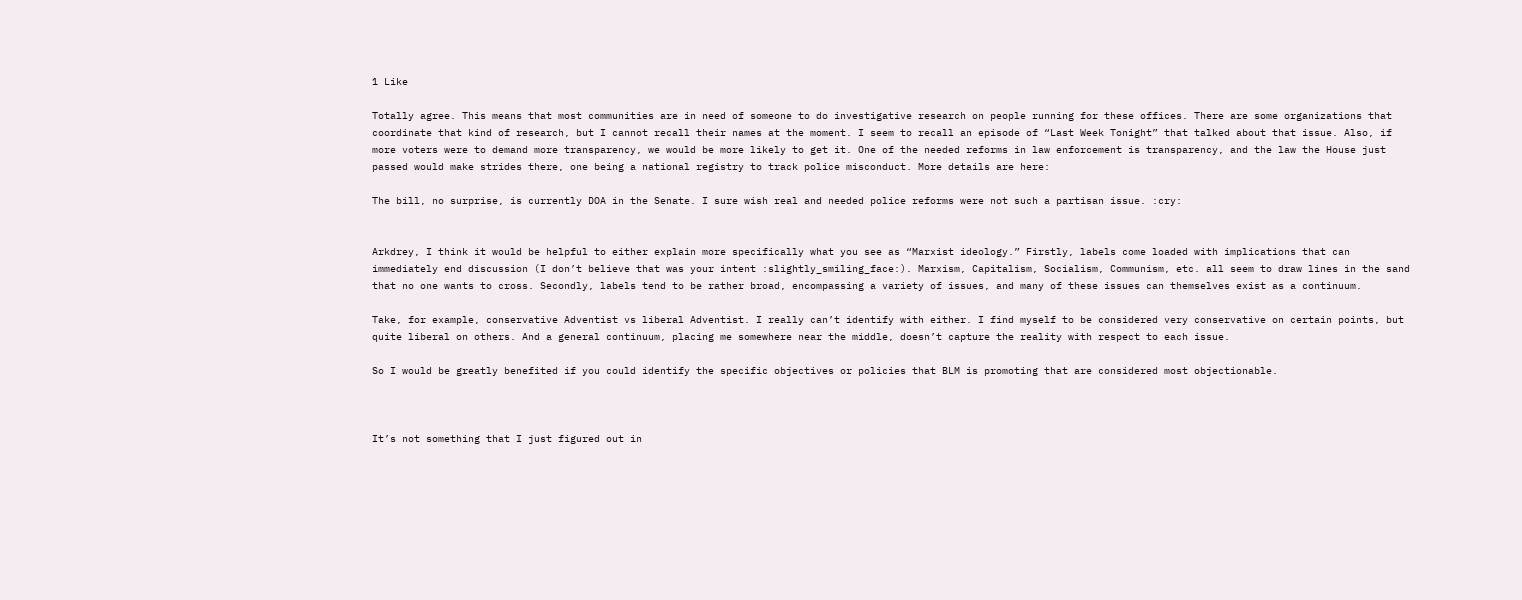1 Like

Totally agree. This means that most communities are in need of someone to do investigative research on people running for these offices. There are some organizations that coordinate that kind of research, but I cannot recall their names at the moment. I seem to recall an episode of “Last Week Tonight” that talked about that issue. Also, if more voters were to demand more transparency, we would be more likely to get it. One of the needed reforms in law enforcement is transparency, and the law the House just passed would make strides there, one being a national registry to track police misconduct. More details are here:

The bill, no surprise, is currently DOA in the Senate. I sure wish real and needed police reforms were not such a partisan issue. :cry:


Arkdrey, I think it would be helpful to either explain more specifically what you see as “Marxist ideology.” Firstly, labels come loaded with implications that can immediately end discussion (I don’t believe that was your intent :slightly_smiling_face:). Marxism, Capitalism, Socialism, Communism, etc. all seem to draw lines in the sand that no one wants to cross. Secondly, labels tend to be rather broad, encompassing a variety of issues, and many of these issues can themselves exist as a continuum.

Take, for example, conservative Adventist vs liberal Adventist. I really can’t identify with either. I find myself to be considered very conservative on certain points, but quite liberal on others. And a general continuum, placing me somewhere near the middle, doesn’t capture the reality with respect to each issue.

So I would be greatly benefited if you could identify the specific objectives or policies that BLM is promoting that are considered most objectionable.



It’s not something that I just figured out in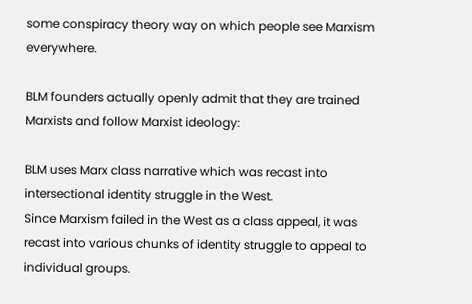some conspiracy theory way on which people see Marxism everywhere.

BLM founders actually openly admit that they are trained Marxists and follow Marxist ideology:

BLM uses Marx class narrative which was recast into intersectional identity struggle in the West.
Since Marxism failed in the West as a class appeal, it was recast into various chunks of identity struggle to appeal to individual groups.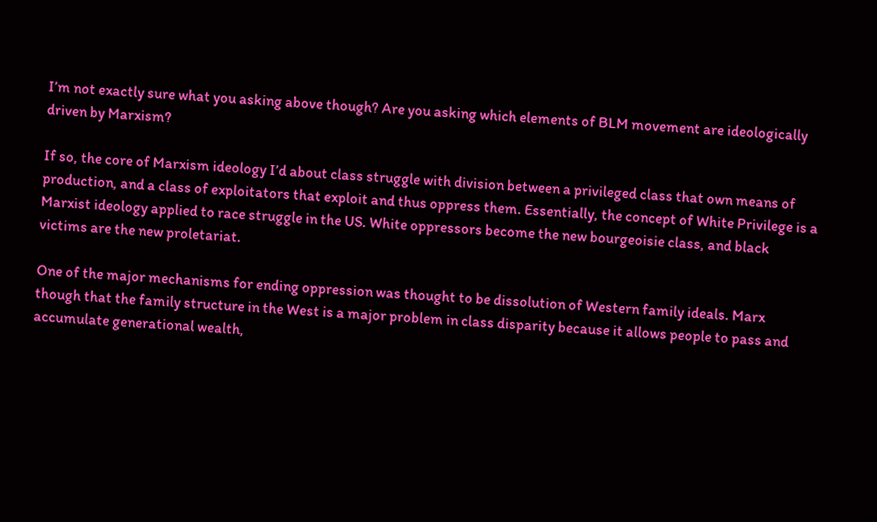I’m not exactly sure what you asking above though? Are you asking which elements of BLM movement are ideologically driven by Marxism?

If so, the core of Marxism ideology I’d about class struggle with division between a privileged class that own means of production, and a class of exploitators that exploit and thus oppress them. Essentially, the concept of White Privilege is a Marxist ideology applied to race struggle in the US. White oppressors become the new bourgeoisie class, and black victims are the new proletariat.

One of the major mechanisms for ending oppression was thought to be dissolution of Western family ideals. Marx though that the family structure in the West is a major problem in class disparity because it allows people to pass and accumulate generational wealth,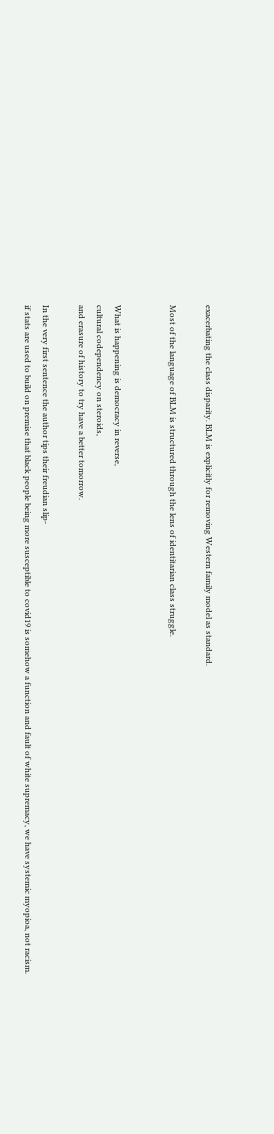exacerbating the class disparity. BLM is explicitly for removing Western family model as standard.

Most of the language of BLM is structured through the lens of identitarian class struggle.


What is happening is democracy in reverse,
cultural codependency on steroids,
and erasure of history to try have a better tomorrow.

In the very first sentence the author tips their freudian slip-
if stats are used to build on premise that black people being more susceptible to covid19 is somehow a function and fault of white supremacy, we have systemic myopioa, not racism.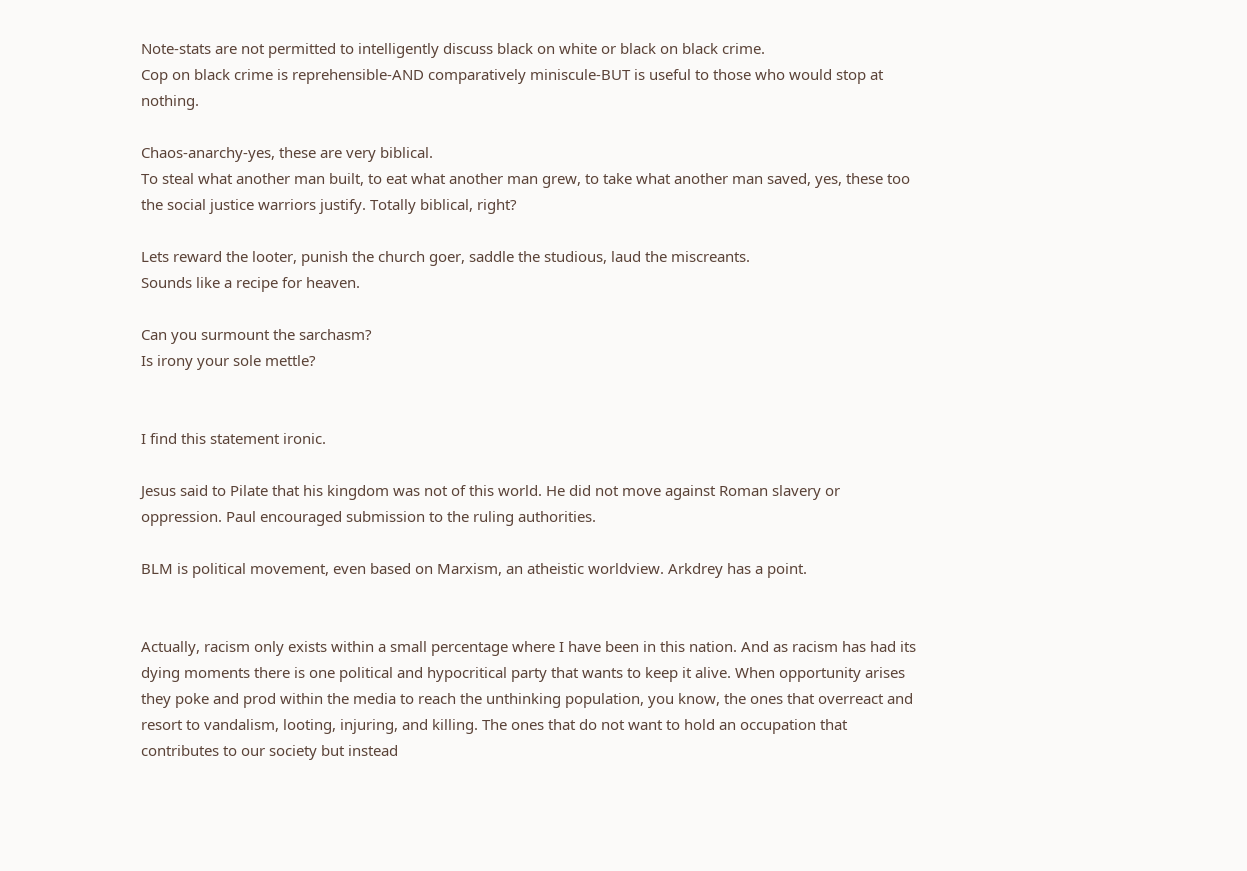Note-stats are not permitted to intelligently discuss black on white or black on black crime.
Cop on black crime is reprehensible-AND comparatively miniscule-BUT is useful to those who would stop at nothing.

Chaos-anarchy-yes, these are very biblical.
To steal what another man built, to eat what another man grew, to take what another man saved, yes, these too the social justice warriors justify. Totally biblical, right?

Lets reward the looter, punish the church goer, saddle the studious, laud the miscreants.
Sounds like a recipe for heaven.

Can you surmount the sarchasm?
Is irony your sole mettle?


I find this statement ironic.

Jesus said to Pilate that his kingdom was not of this world. He did not move against Roman slavery or oppression. Paul encouraged submission to the ruling authorities.

BLM is political movement, even based on Marxism, an atheistic worldview. Arkdrey has a point.


Actually, racism only exists within a small percentage where I have been in this nation. And as racism has had its dying moments there is one political and hypocritical party that wants to keep it alive. When opportunity arises they poke and prod within the media to reach the unthinking population, you know, the ones that overreact and resort to vandalism, looting, injuring, and killing. The ones that do not want to hold an occupation that contributes to our society but instead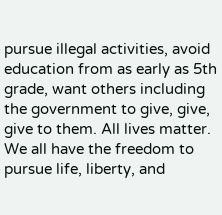pursue illegal activities, avoid education from as early as 5th grade, want others including the government to give, give, give to them. All lives matter. We all have the freedom to pursue life, liberty, and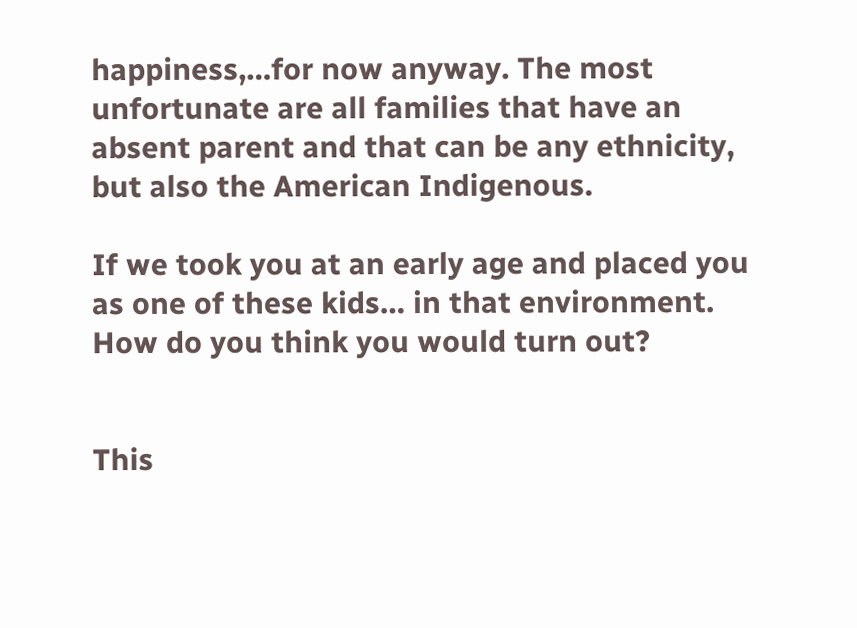happiness,…for now anyway. The most unfortunate are all families that have an absent parent and that can be any ethnicity, but also the American Indigenous.

If we took you at an early age and placed you as one of these kids… in that environment. How do you think you would turn out?


This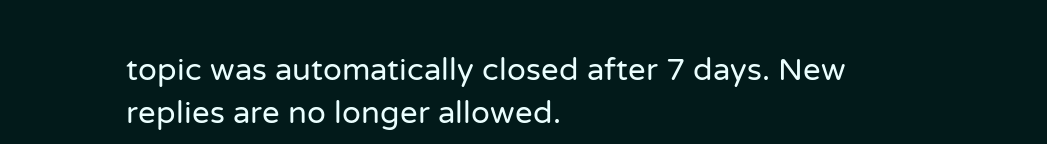topic was automatically closed after 7 days. New replies are no longer allowed.